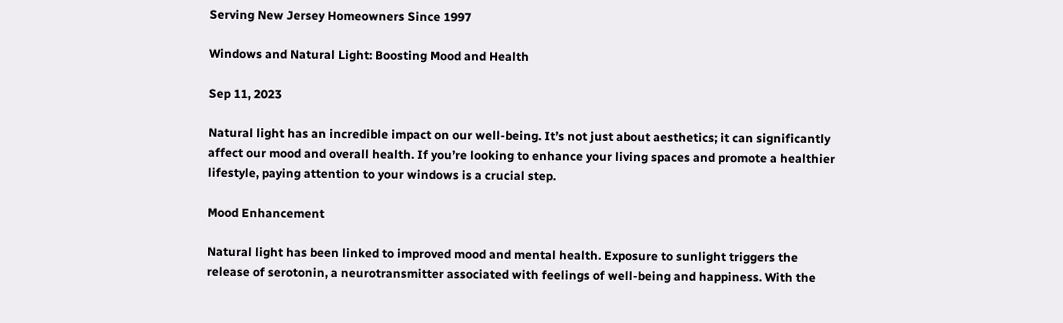Serving New Jersey Homeowners Since 1997

Windows and Natural Light: Boosting Mood and Health

Sep 11, 2023

Natural light has an incredible impact on our well-being. It’s not just about aesthetics; it can significantly affect our mood and overall health. If you’re looking to enhance your living spaces and promote a healthier lifestyle, paying attention to your windows is a crucial step.

Mood Enhancement

Natural light has been linked to improved mood and mental health. Exposure to sunlight triggers the release of serotonin, a neurotransmitter associated with feelings of well-being and happiness. With the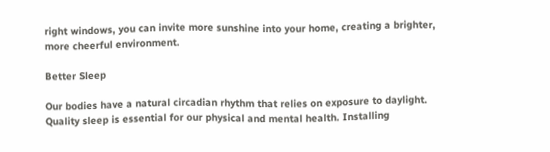right windows, you can invite more sunshine into your home, creating a brighter, more cheerful environment.

Better Sleep

Our bodies have a natural circadian rhythm that relies on exposure to daylight. Quality sleep is essential for our physical and mental health. Installing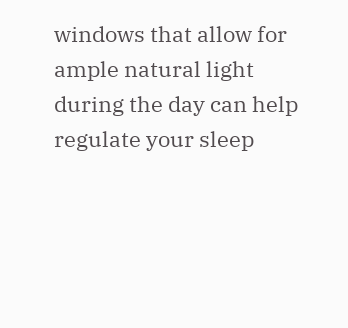windows that allow for ample natural light during the day can help regulate your sleep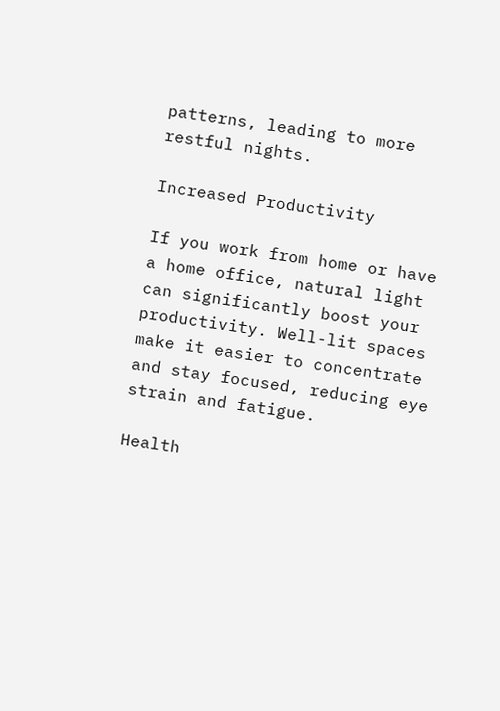patterns, leading to more restful nights.

Increased Productivity

If you work from home or have a home office, natural light can significantly boost your productivity. Well-lit spaces make it easier to concentrate and stay focused, reducing eye strain and fatigue.

Health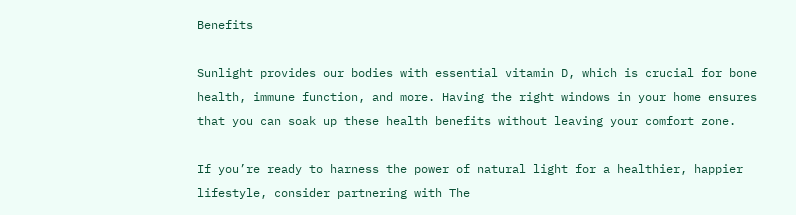Benefits

Sunlight provides our bodies with essential vitamin D, which is crucial for bone health, immune function, and more. Having the right windows in your home ensures that you can soak up these health benefits without leaving your comfort zone.

If you’re ready to harness the power of natural light for a healthier, happier lifestyle, consider partnering with The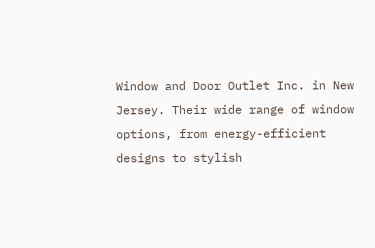Window and Door Outlet Inc. in New Jersey. Their wide range of window options, from energy-efficient designs to stylish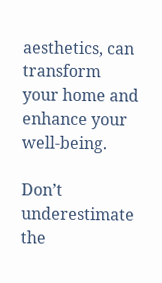aesthetics, can transform your home and enhance your well-being.

Don’t underestimate the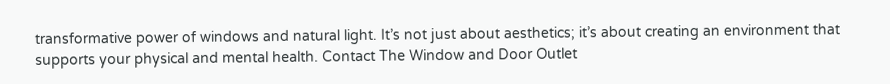transformative power of windows and natural light. It’s not just about aesthetics; it’s about creating an environment that supports your physical and mental health. Contact The Window and Door Outlet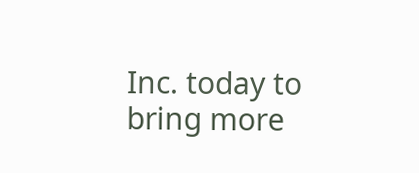Inc. today to bring more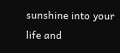sunshine into your life and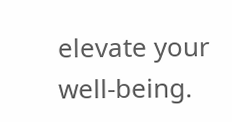elevate your well-being.